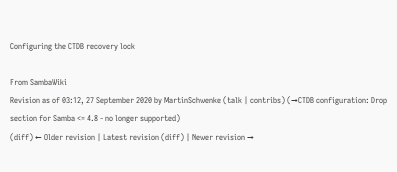Configuring the CTDB recovery lock

From SambaWiki
Revision as of 03:12, 27 September 2020 by MartinSchwenke (talk | contribs) (→CTDB configuration: Drop section for Samba <= 4.8 - no longer supported)
(diff) ← Older revision | Latest revision (diff) | Newer revision →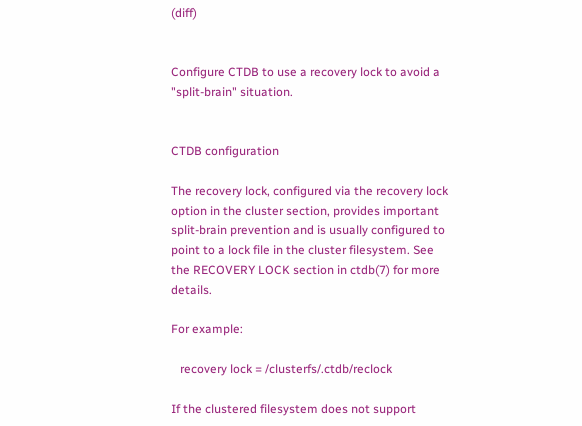(diff)


Configure CTDB to use a recovery lock to avoid a "split-brain" situation.


CTDB configuration

The recovery lock, configured via the recovery lock option in the cluster section, provides important split-brain prevention and is usually configured to point to a lock file in the cluster filesystem. See the RECOVERY LOCK section in ctdb(7) for more details.

For example:

   recovery lock = /clusterfs/.ctdb/reclock

If the clustered filesystem does not support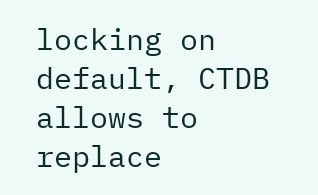locking on default, CTDB allows to replace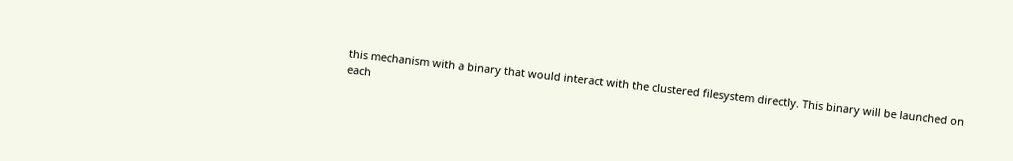this mechanism with a binary that would interact with the clustered filesystem directly. This binary will be launched on each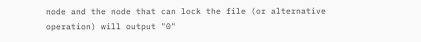node and the node that can lock the file (or alternative operation) will output "0"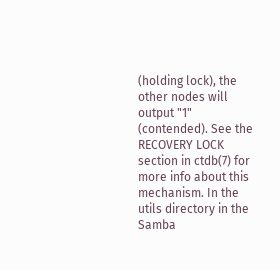(holding lock), the other nodes will output "1" (contended). See the RECOVERY LOCK section in ctdb(7) for more info about this mechanism. In the utils directory in the Samba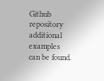Github repository additional examples can be found.